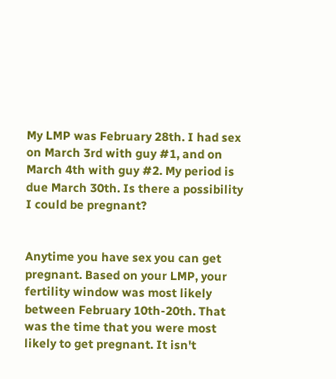My LMP was February 28th. I had sex on March 3rd with guy #1, and on March 4th with guy #2. My period is due March 30th. Is there a possibility I could be pregnant?


Anytime you have sex you can get pregnant. Based on your LMP, your fertility window was most likely between February 10th-20th. That was the time that you were most likely to get pregnant. It isn't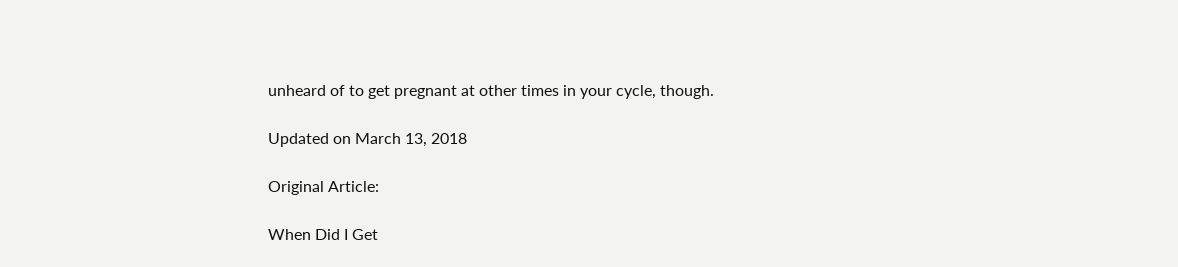unheard of to get pregnant at other times in your cycle, though.

Updated on March 13, 2018

Original Article:

When Did I Get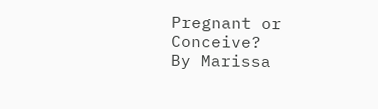Pregnant or Conceive?
By Marissa